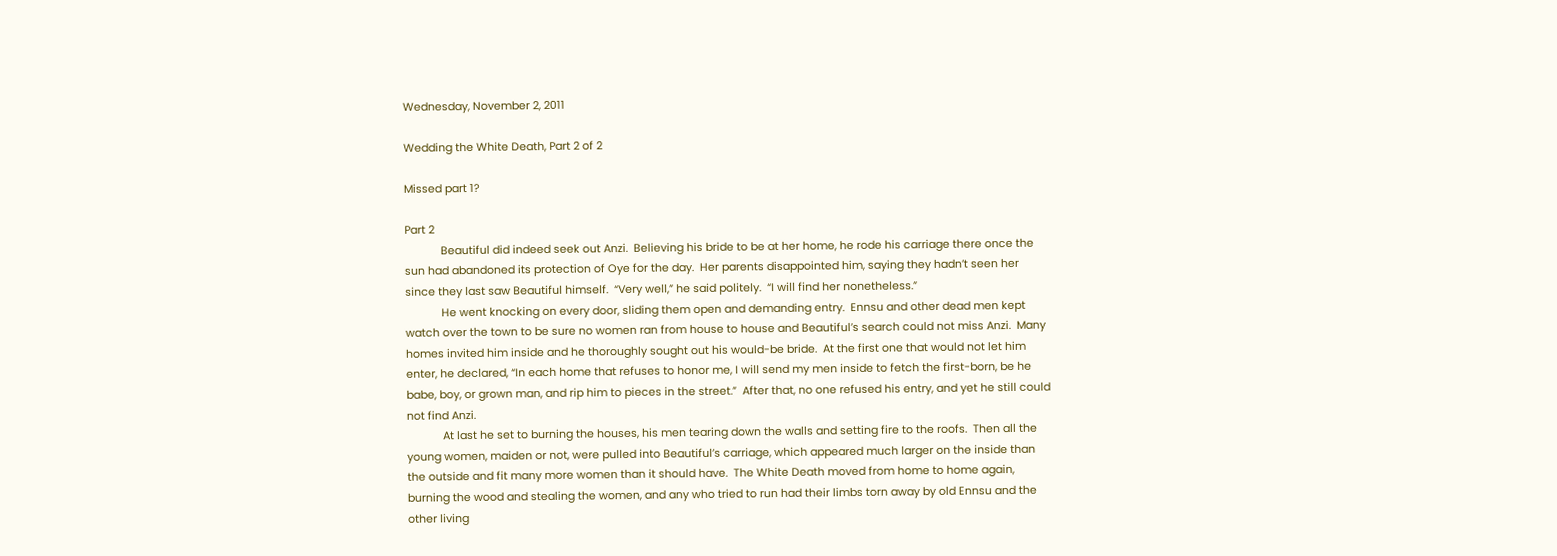Wednesday, November 2, 2011

Wedding the White Death, Part 2 of 2

Missed part 1?

Part 2
            Beautiful did indeed seek out Anzi.  Believing his bride to be at her home, he rode his carriage there once the sun had abandoned its protection of Oye for the day.  Her parents disappointed him, saying they hadn’t seen her since they last saw Beautiful himself.  “Very well,” he said politely.  “I will find her nonetheless.”
            He went knocking on every door, sliding them open and demanding entry.  Ennsu and other dead men kept watch over the town to be sure no women ran from house to house and Beautiful’s search could not miss Anzi.  Many homes invited him inside and he thoroughly sought out his would-be bride.  At the first one that would not let him enter, he declared, “In each home that refuses to honor me, I will send my men inside to fetch the first-born, be he babe, boy, or grown man, and rip him to pieces in the street.”  After that, no one refused his entry, and yet he still could not find Anzi.
            At last he set to burning the houses, his men tearing down the walls and setting fire to the roofs.  Then all the young women, maiden or not, were pulled into Beautiful’s carriage, which appeared much larger on the inside than the outside and fit many more women than it should have.  The White Death moved from home to home again, burning the wood and stealing the women, and any who tried to run had their limbs torn away by old Ennsu and the other living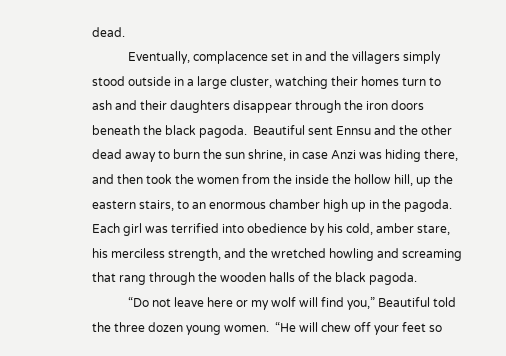dead.
            Eventually, complacence set in and the villagers simply stood outside in a large cluster, watching their homes turn to ash and their daughters disappear through the iron doors beneath the black pagoda.  Beautiful sent Ennsu and the other dead away to burn the sun shrine, in case Anzi was hiding there, and then took the women from the inside the hollow hill, up the eastern stairs, to an enormous chamber high up in the pagoda.  Each girl was terrified into obedience by his cold, amber stare, his merciless strength, and the wretched howling and screaming that rang through the wooden halls of the black pagoda.
            “Do not leave here or my wolf will find you,” Beautiful told the three dozen young women.  “He will chew off your feet so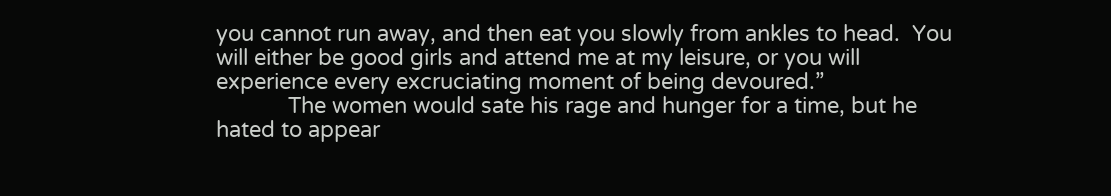you cannot run away, and then eat you slowly from ankles to head.  You will either be good girls and attend me at my leisure, or you will experience every excruciating moment of being devoured.”
            The women would sate his rage and hunger for a time, but he hated to appear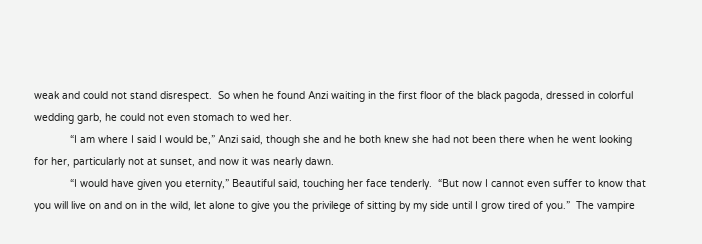weak and could not stand disrespect.  So when he found Anzi waiting in the first floor of the black pagoda, dressed in colorful wedding garb, he could not even stomach to wed her.
            “I am where I said I would be,” Anzi said, though she and he both knew she had not been there when he went looking for her, particularly not at sunset, and now it was nearly dawn.
            “I would have given you eternity,” Beautiful said, touching her face tenderly.  “But now I cannot even suffer to know that you will live on and on in the wild, let alone to give you the privilege of sitting by my side until I grow tired of you.”  The vampire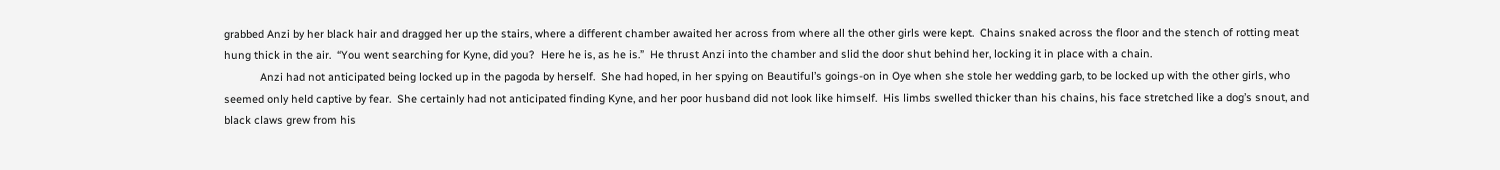grabbed Anzi by her black hair and dragged her up the stairs, where a different chamber awaited her across from where all the other girls were kept.  Chains snaked across the floor and the stench of rotting meat hung thick in the air.  “You went searching for Kyne, did you?  Here he is, as he is.”  He thrust Anzi into the chamber and slid the door shut behind her, locking it in place with a chain.
            Anzi had not anticipated being locked up in the pagoda by herself.  She had hoped, in her spying on Beautiful’s goings-on in Oye when she stole her wedding garb, to be locked up with the other girls, who seemed only held captive by fear.  She certainly had not anticipated finding Kyne, and her poor husband did not look like himself.  His limbs swelled thicker than his chains, his face stretched like a dog’s snout, and black claws grew from his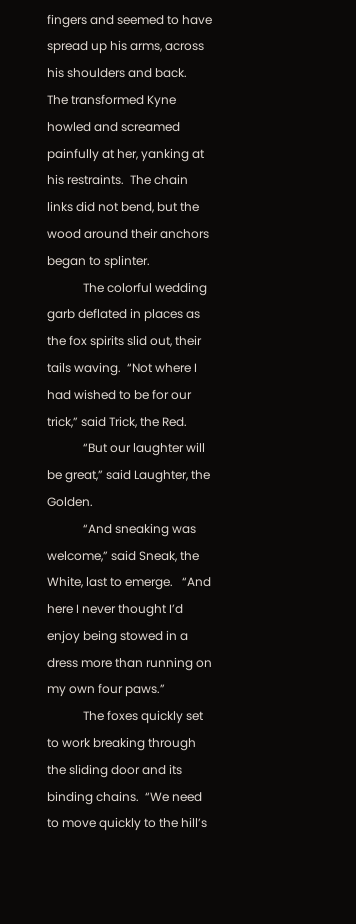fingers and seemed to have spread up his arms, across his shoulders and back.  The transformed Kyne howled and screamed painfully at her, yanking at his restraints.  The chain links did not bend, but the wood around their anchors began to splinter.
            The colorful wedding garb deflated in places as the fox spirits slid out, their tails waving.  “Not where I had wished to be for our trick,” said Trick, the Red.
            “But our laughter will be great,” said Laughter, the Golden.
            “And sneaking was welcome,” said Sneak, the White, last to emerge.   “And here I never thought I’d enjoy being stowed in a dress more than running on my own four paws.”
            The foxes quickly set to work breaking through the sliding door and its binding chains.  “We need to move quickly to the hill’s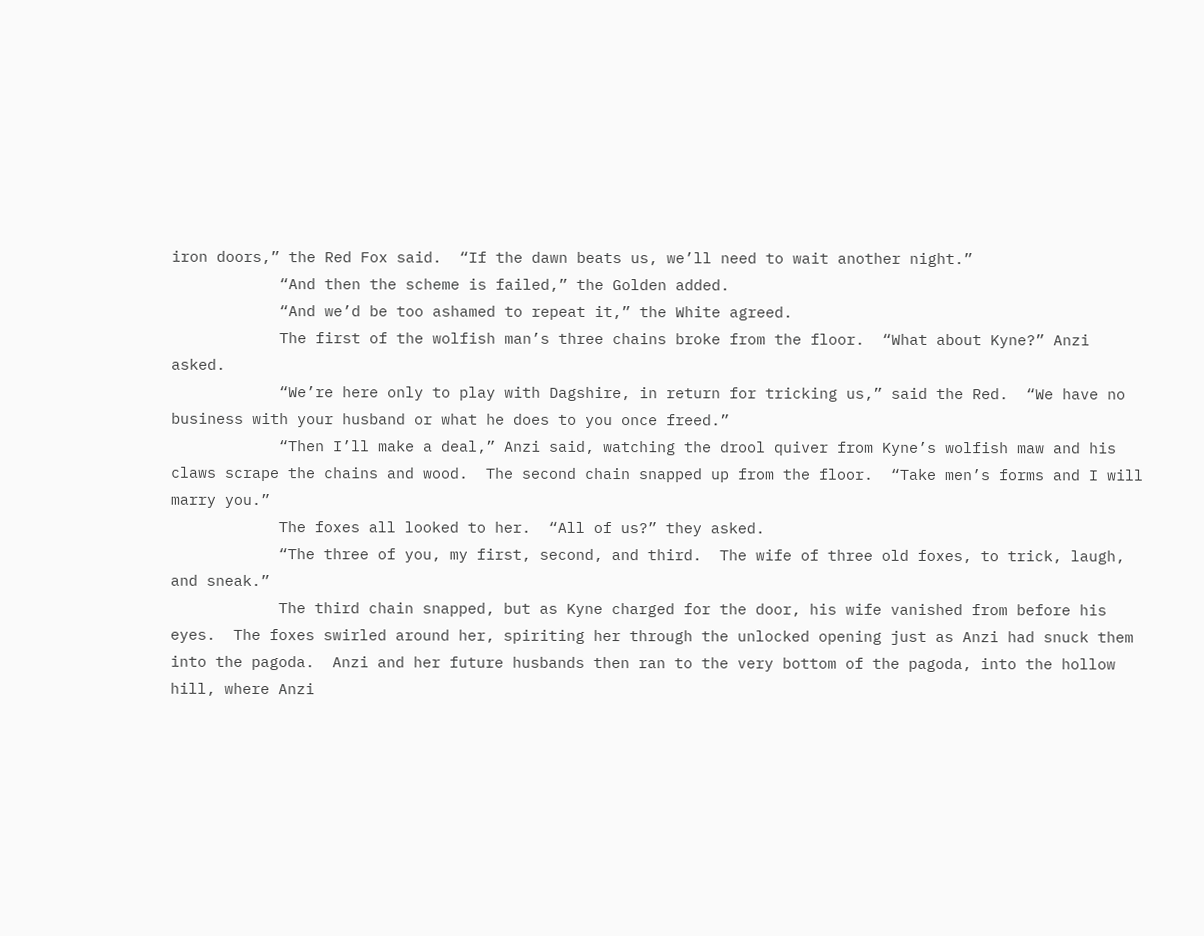iron doors,” the Red Fox said.  “If the dawn beats us, we’ll need to wait another night.”
            “And then the scheme is failed,” the Golden added.
            “And we’d be too ashamed to repeat it,” the White agreed.
            The first of the wolfish man’s three chains broke from the floor.  “What about Kyne?” Anzi asked.
            “We’re here only to play with Dagshire, in return for tricking us,” said the Red.  “We have no business with your husband or what he does to you once freed.”
            “Then I’ll make a deal,” Anzi said, watching the drool quiver from Kyne’s wolfish maw and his claws scrape the chains and wood.  The second chain snapped up from the floor.  “Take men’s forms and I will marry you.”
            The foxes all looked to her.  “All of us?” they asked.
            “The three of you, my first, second, and third.  The wife of three old foxes, to trick, laugh, and sneak.”
            The third chain snapped, but as Kyne charged for the door, his wife vanished from before his eyes.  The foxes swirled around her, spiriting her through the unlocked opening just as Anzi had snuck them into the pagoda.  Anzi and her future husbands then ran to the very bottom of the pagoda, into the hollow hill, where Anzi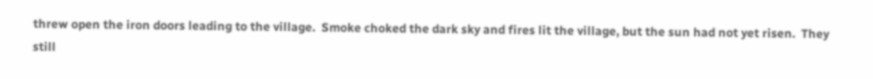threw open the iron doors leading to the village.  Smoke choked the dark sky and fires lit the village, but the sun had not yet risen.  They still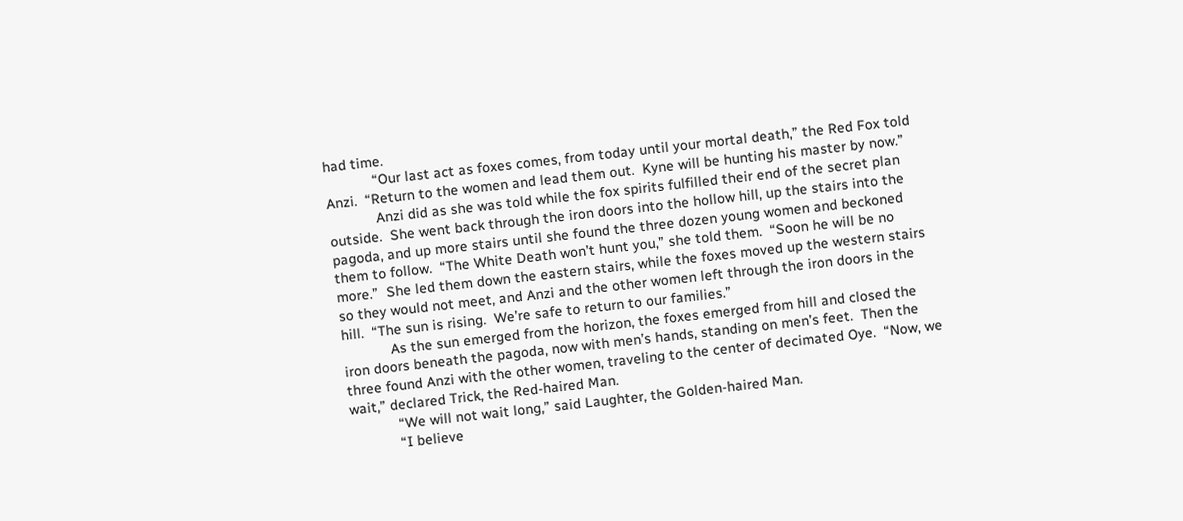had time.
            “Our last act as foxes comes, from today until your mortal death,” the Red Fox told Anzi.  “Return to the women and lead them out.  Kyne will be hunting his master by now.”
            Anzi did as she was told while the fox spirits fulfilled their end of the secret plan outside.  She went back through the iron doors into the hollow hill, up the stairs into the pagoda, and up more stairs until she found the three dozen young women and beckoned them to follow.  “The White Death won’t hunt you,” she told them.  “Soon he will be no more.”  She led them down the eastern stairs, while the foxes moved up the western stairs so they would not meet, and Anzi and the other women left through the iron doors in the hill.  “The sun is rising.  We’re safe to return to our families.”
            As the sun emerged from the horizon, the foxes emerged from hill and closed the iron doors beneath the pagoda, now with men’s hands, standing on men’s feet.  Then the three found Anzi with the other women, traveling to the center of decimated Oye.  “Now, we wait,” declared Trick, the Red-haired Man.
            “We will not wait long,” said Laughter, the Golden-haired Man.
            “I believe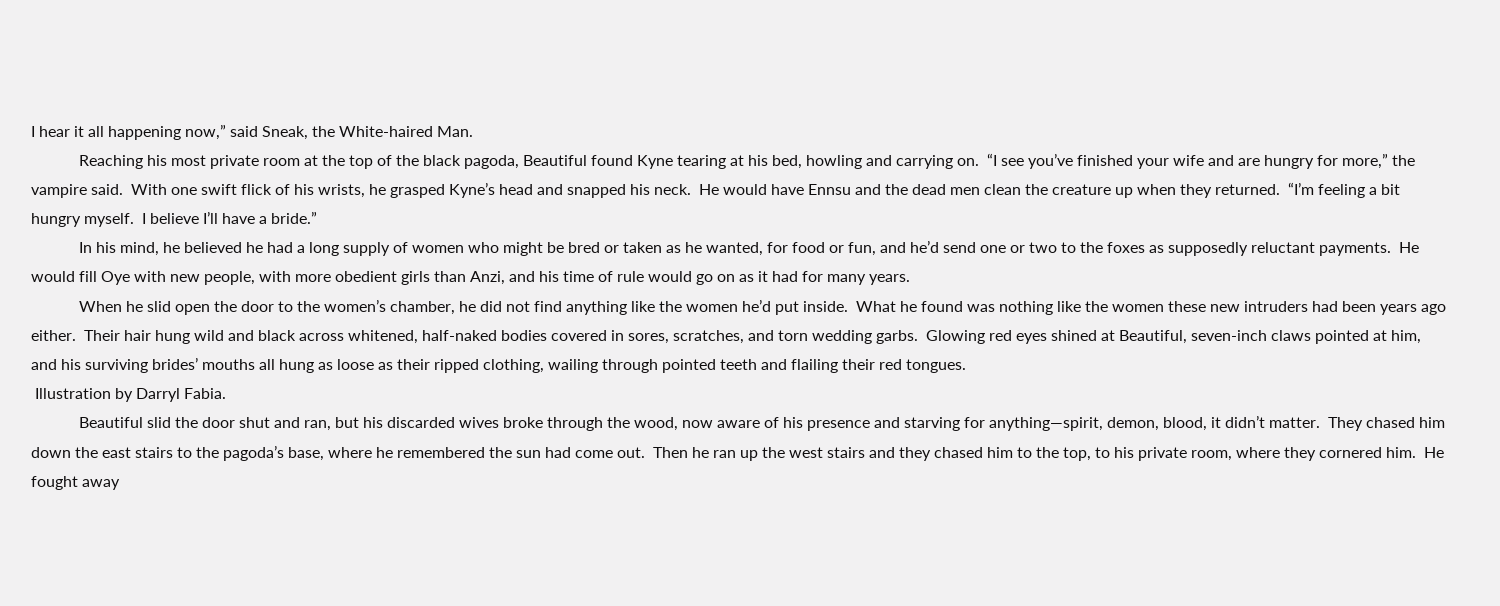I hear it all happening now,” said Sneak, the White-haired Man.
            Reaching his most private room at the top of the black pagoda, Beautiful found Kyne tearing at his bed, howling and carrying on.  “I see you’ve finished your wife and are hungry for more,” the vampire said.  With one swift flick of his wrists, he grasped Kyne’s head and snapped his neck.  He would have Ennsu and the dead men clean the creature up when they returned.  “I’m feeling a bit hungry myself.  I believe I’ll have a bride.”
            In his mind, he believed he had a long supply of women who might be bred or taken as he wanted, for food or fun, and he’d send one or two to the foxes as supposedly reluctant payments.  He would fill Oye with new people, with more obedient girls than Anzi, and his time of rule would go on as it had for many years.
            When he slid open the door to the women’s chamber, he did not find anything like the women he’d put inside.  What he found was nothing like the women these new intruders had been years ago either.  Their hair hung wild and black across whitened, half-naked bodies covered in sores, scratches, and torn wedding garbs.  Glowing red eyes shined at Beautiful, seven-inch claws pointed at him, and his surviving brides’ mouths all hung as loose as their ripped clothing, wailing through pointed teeth and flailing their red tongues.
 Illustration by Darryl Fabia.
            Beautiful slid the door shut and ran, but his discarded wives broke through the wood, now aware of his presence and starving for anything—spirit, demon, blood, it didn’t matter.  They chased him down the east stairs to the pagoda’s base, where he remembered the sun had come out.  Then he ran up the west stairs and they chased him to the top, to his private room, where they cornered him.  He fought away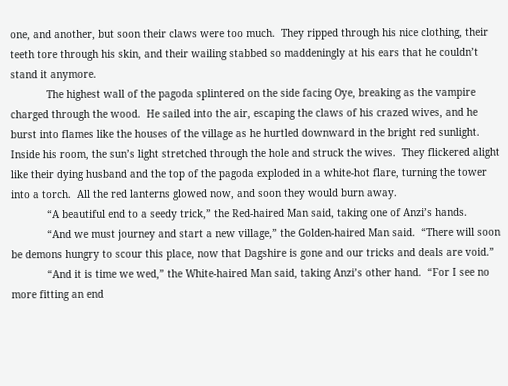one, and another, but soon their claws were too much.  They ripped through his nice clothing, their teeth tore through his skin, and their wailing stabbed so maddeningly at his ears that he couldn’t stand it anymore.
            The highest wall of the pagoda splintered on the side facing Oye, breaking as the vampire charged through the wood.  He sailed into the air, escaping the claws of his crazed wives, and he burst into flames like the houses of the village as he hurtled downward in the bright red sunlight.  Inside his room, the sun’s light stretched through the hole and struck the wives.  They flickered alight like their dying husband and the top of the pagoda exploded in a white-hot flare, turning the tower into a torch.  All the red lanterns glowed now, and soon they would burn away.
            “A beautiful end to a seedy trick,” the Red-haired Man said, taking one of Anzi’s hands.
            “And we must journey and start a new village,” the Golden-haired Man said.  “There will soon be demons hungry to scour this place, now that Dagshire is gone and our tricks and deals are void.”
            “And it is time we wed,” the White-haired Man said, taking Anzi’s other hand.  “For I see no more fitting an end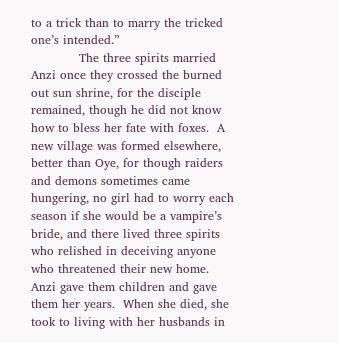to a trick than to marry the tricked one’s intended.”
            The three spirits married Anzi once they crossed the burned out sun shrine, for the disciple remained, though he did not know how to bless her fate with foxes.  A new village was formed elsewhere, better than Oye, for though raiders and demons sometimes came hungering, no girl had to worry each season if she would be a vampire’s bride, and there lived three spirits who relished in deceiving anyone who threatened their new home.  Anzi gave them children and gave them her years.  When she died, she took to living with her husbands in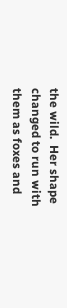the wild.  Her shape changed to run with them as foxes and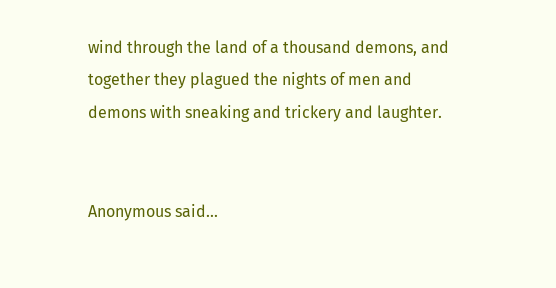wind through the land of a thousand demons, and together they plagued the nights of men and demons with sneaking and trickery and laughter.


Anonymous said...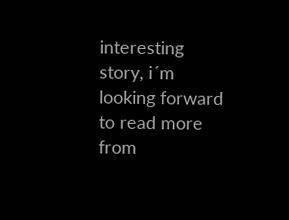interesting story, i´m looking forward to read more from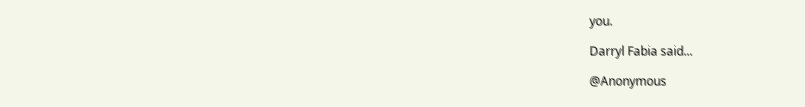you.

Darryl Fabia said...

@Anonymous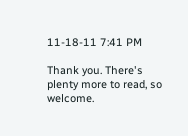11-18-11 7:41 PM

Thank you. There's plenty more to read, so welcome.